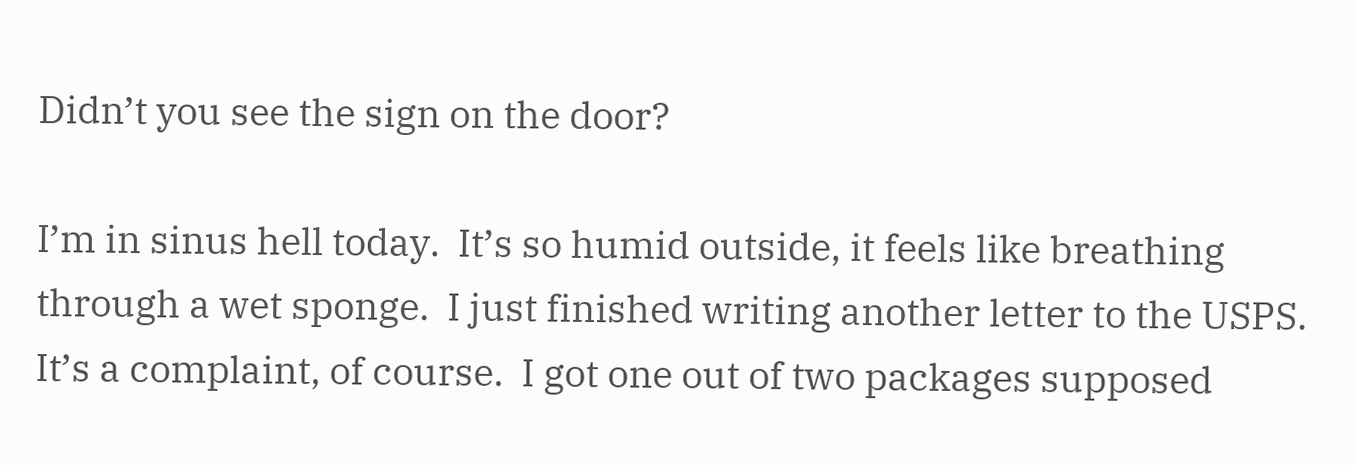Didn’t you see the sign on the door?

I’m in sinus hell today.  It’s so humid outside, it feels like breathing through a wet sponge.  I just finished writing another letter to the USPS.  It’s a complaint, of course.  I got one out of two packages supposed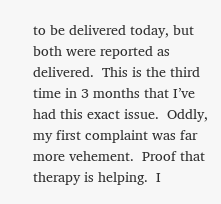to be delivered today, but both were reported as delivered.  This is the third time in 3 months that I’ve had this exact issue.  Oddly, my first complaint was far more vehement.  Proof that therapy is helping.  I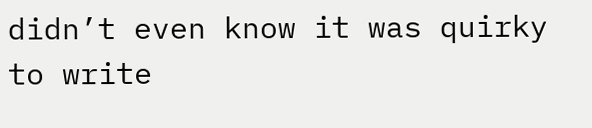didn’t even know it was quirky to write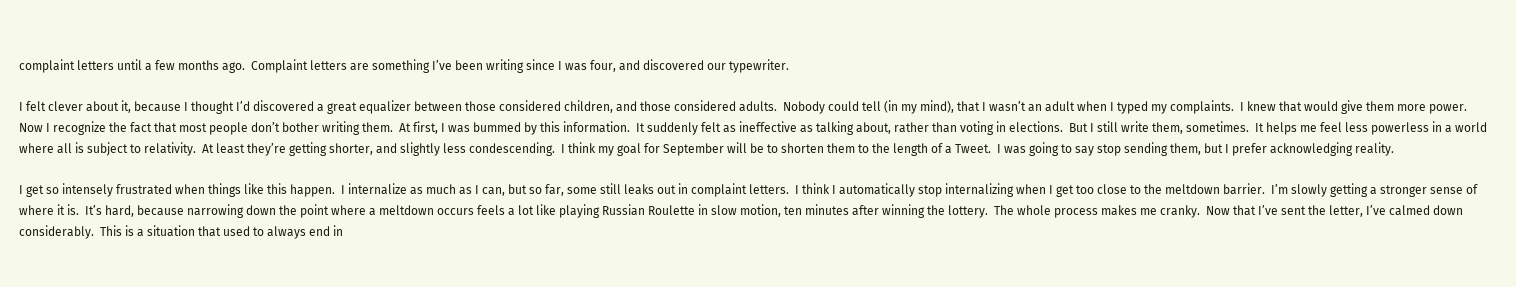complaint letters until a few months ago.  Complaint letters are something I’ve been writing since I was four, and discovered our typewriter.

I felt clever about it, because I thought I’d discovered a great equalizer between those considered children, and those considered adults.  Nobody could tell (in my mind), that I wasn’t an adult when I typed my complaints.  I knew that would give them more power.  Now I recognize the fact that most people don’t bother writing them.  At first, I was bummed by this information.  It suddenly felt as ineffective as talking about, rather than voting in elections.  But I still write them, sometimes.  It helps me feel less powerless in a world where all is subject to relativity.  At least they’re getting shorter, and slightly less condescending.  I think my goal for September will be to shorten them to the length of a Tweet.  I was going to say stop sending them, but I prefer acknowledging reality.

I get so intensely frustrated when things like this happen.  I internalize as much as I can, but so far, some still leaks out in complaint letters.  I think I automatically stop internalizing when I get too close to the meltdown barrier.  I’m slowly getting a stronger sense of where it is.  It’s hard, because narrowing down the point where a meltdown occurs feels a lot like playing Russian Roulette in slow motion, ten minutes after winning the lottery.  The whole process makes me cranky.  Now that I’ve sent the letter, I’ve calmed down considerably.  This is a situation that used to always end in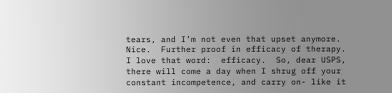tears, and I’m not even that upset anymore.  Nice.  Further proof in efficacy of therapy.  I love that word:  efficacy.  So, dear USPS, there will come a day when I shrug off your constant incompetence, and carry on- like it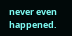never even happened.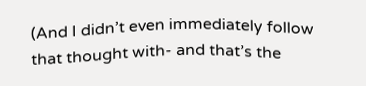(And I didn’t even immediately follow that thought with- and that’s the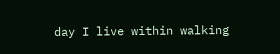day I live within walking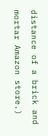distance of a brick and mortar Amazon store.)